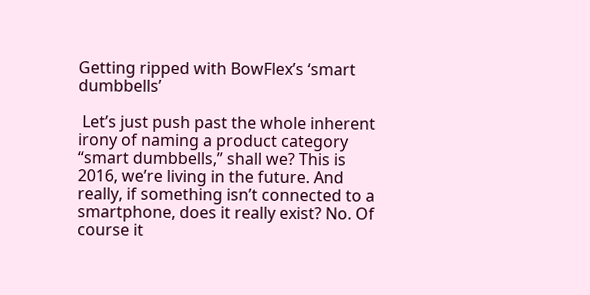Getting ripped with BowFlex’s ‘smart dumbbells’

 Let’s just push past the whole inherent irony of naming a product category “smart dumbbells,” shall we? This is 2016, we’re living in the future. And really, if something isn’t connected to a smartphone, does it really exist? No. Of course it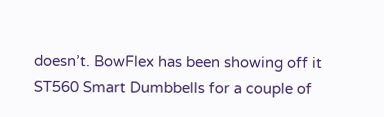doesn’t. BowFlex has been showing off it ST560 Smart Dumbbells for a couple of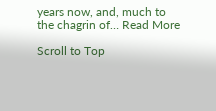years now, and, much to the chagrin of… Read More

Scroll to Top